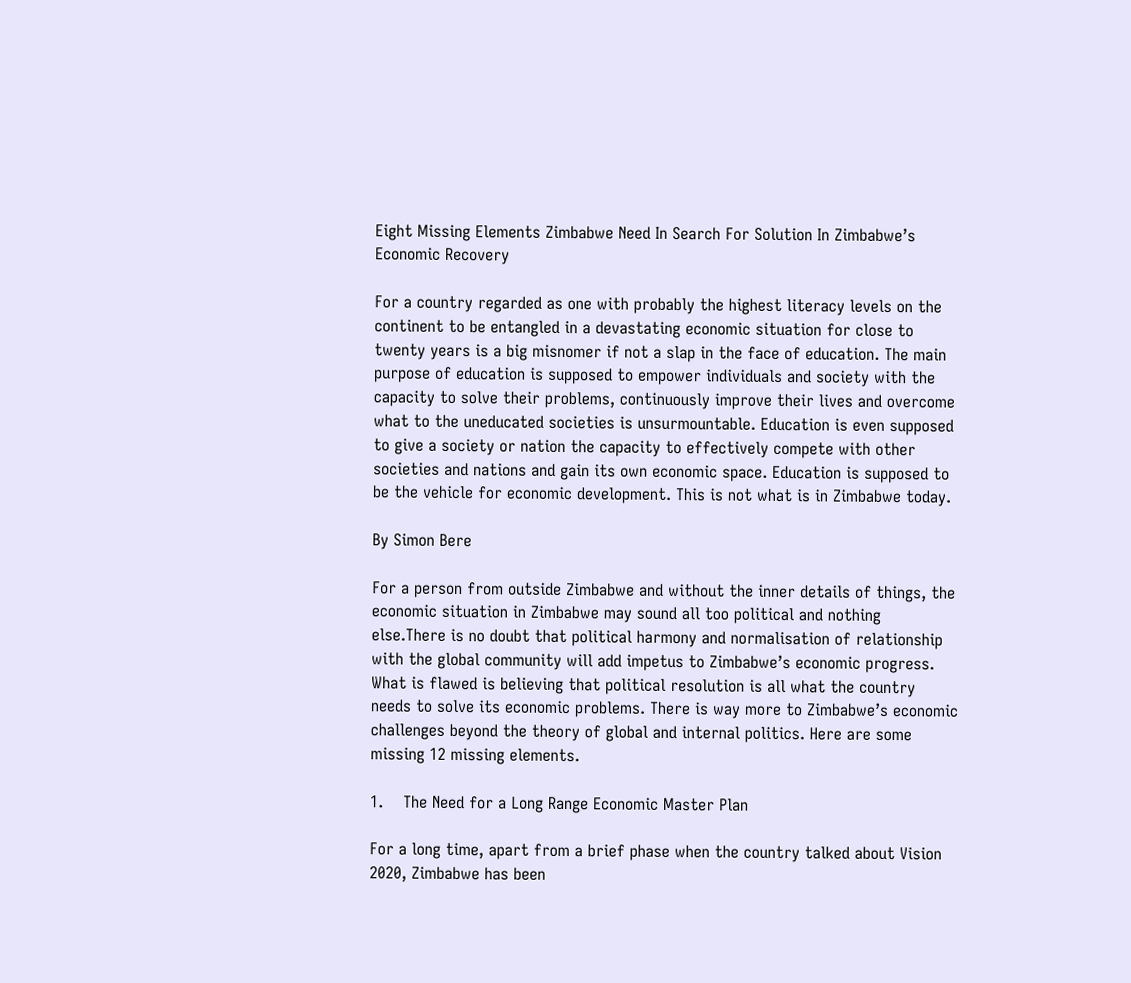Eight Missing Elements Zimbabwe Need In Search For Solution In Zimbabwe’s Economic Recovery

For a country regarded as one with probably the highest literacy levels on the continent to be entangled in a devastating economic situation for close to twenty years is a big misnomer if not a slap in the face of education. The main purpose of education is supposed to empower individuals and society with the capacity to solve their problems, continuously improve their lives and overcome what to the uneducated societies is unsurmountable. Education is even supposed to give a society or nation the capacity to effectively compete with other societies and nations and gain its own economic space. Education is supposed to be the vehicle for economic development. This is not what is in Zimbabwe today.

By Simon Bere

For a person from outside Zimbabwe and without the inner details of things, the economic situation in Zimbabwe may sound all too political and nothing else.There is no doubt that political harmony and normalisation of relationship with the global community will add impetus to Zimbabwe’s economic progress. What is flawed is believing that political resolution is all what the country needs to solve its economic problems. There is way more to Zimbabwe’s economic challenges beyond the theory of global and internal politics. Here are some missing 12 missing elements.

1.    The Need for a Long Range Economic Master Plan

For a long time, apart from a brief phase when the country talked about Vision 2020, Zimbabwe has been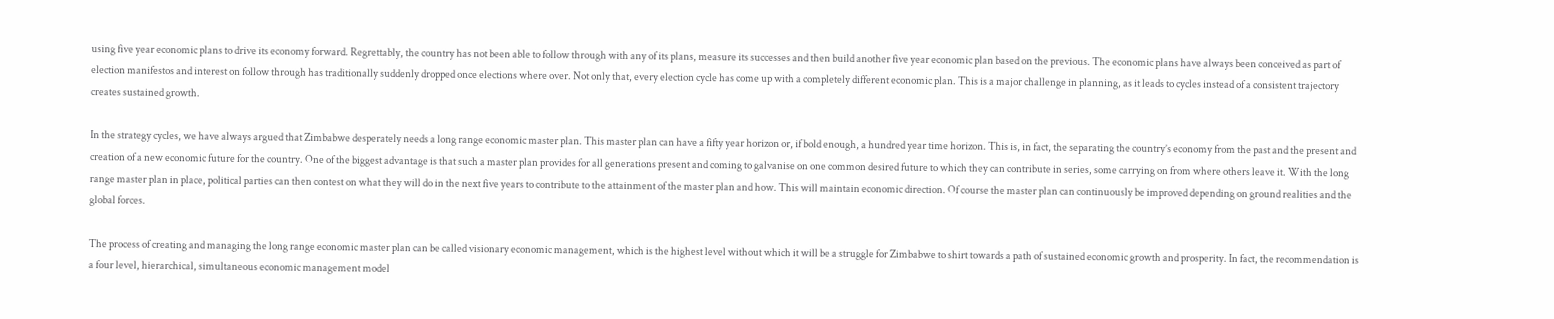using five year economic plans to drive its economy forward. Regrettably, the country has not been able to follow through with any of its plans, measure its successes and then build another five year economic plan based on the previous. The economic plans have always been conceived as part of election manifestos and interest on follow through has traditionally suddenly dropped once elections where over. Not only that, every election cycle has come up with a completely different economic plan. This is a major challenge in planning, as it leads to cycles instead of a consistent trajectory creates sustained growth.

In the strategy cycles, we have always argued that Zimbabwe desperately needs a long range economic master plan. This master plan can have a fifty year horizon or, if bold enough, a hundred year time horizon. This is, in fact, the separating the country’s economy from the past and the present and creation of a new economic future for the country. One of the biggest advantage is that such a master plan provides for all generations present and coming to galvanise on one common desired future to which they can contribute in series, some carrying on from where others leave it. With the long range master plan in place, political parties can then contest on what they will do in the next five years to contribute to the attainment of the master plan and how. This will maintain economic direction. Of course the master plan can continuously be improved depending on ground realities and the global forces.

The process of creating and managing the long range economic master plan can be called visionary economic management, which is the highest level without which it will be a struggle for Zimbabwe to shirt towards a path of sustained economic growth and prosperity. In fact, the recommendation is a four level, hierarchical, simultaneous economic management model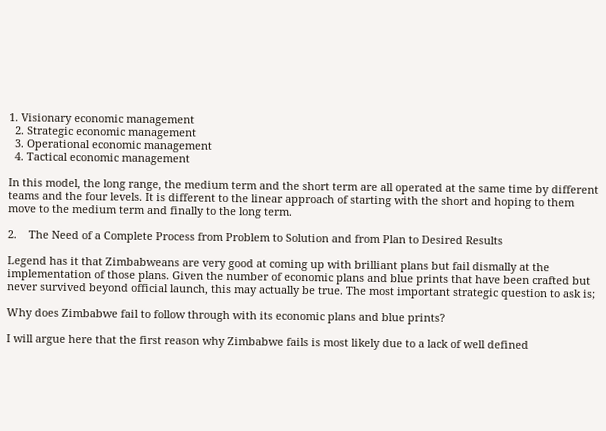1. Visionary economic management
  2. Strategic economic management
  3. Operational economic management
  4. Tactical economic management

In this model, the long range, the medium term and the short term are all operated at the same time by different teams and the four levels. It is different to the linear approach of starting with the short and hoping to them move to the medium term and finally to the long term.

2.    The Need of a Complete Process from Problem to Solution and from Plan to Desired Results

Legend has it that Zimbabweans are very good at coming up with brilliant plans but fail dismally at the implementation of those plans. Given the number of economic plans and blue prints that have been crafted but never survived beyond official launch, this may actually be true. The most important strategic question to ask is;

Why does Zimbabwe fail to follow through with its economic plans and blue prints?

I will argue here that the first reason why Zimbabwe fails is most likely due to a lack of well defined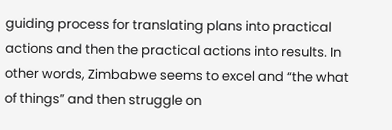guiding process for translating plans into practical actions and then the practical actions into results. In other words, Zimbabwe seems to excel and “the what of things” and then struggle on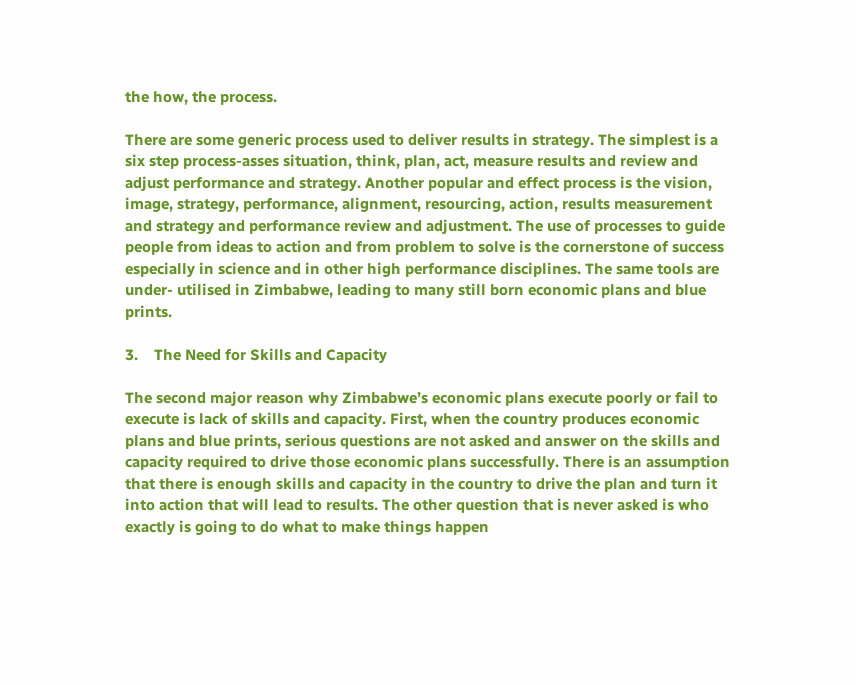the how, the process.

There are some generic process used to deliver results in strategy. The simplest is a six step process-asses situation, think, plan, act, measure results and review and adjust performance and strategy. Another popular and effect process is the vision, image, strategy, performance, alignment, resourcing, action, results measurement and strategy and performance review and adjustment. The use of processes to guide people from ideas to action and from problem to solve is the cornerstone of success especially in science and in other high performance disciplines. The same tools are under- utilised in Zimbabwe, leading to many still born economic plans and blue prints.

3.    The Need for Skills and Capacity

The second major reason why Zimbabwe’s economic plans execute poorly or fail to execute is lack of skills and capacity. First, when the country produces economic plans and blue prints, serious questions are not asked and answer on the skills and capacity required to drive those economic plans successfully. There is an assumption that there is enough skills and capacity in the country to drive the plan and turn it into action that will lead to results. The other question that is never asked is who exactly is going to do what to make things happen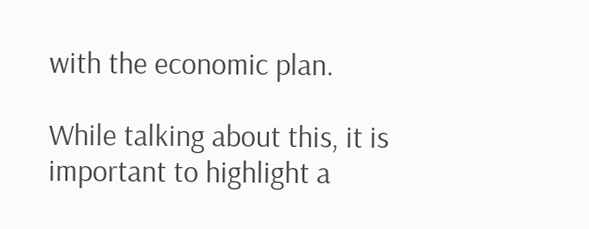with the economic plan.

While talking about this, it is important to highlight a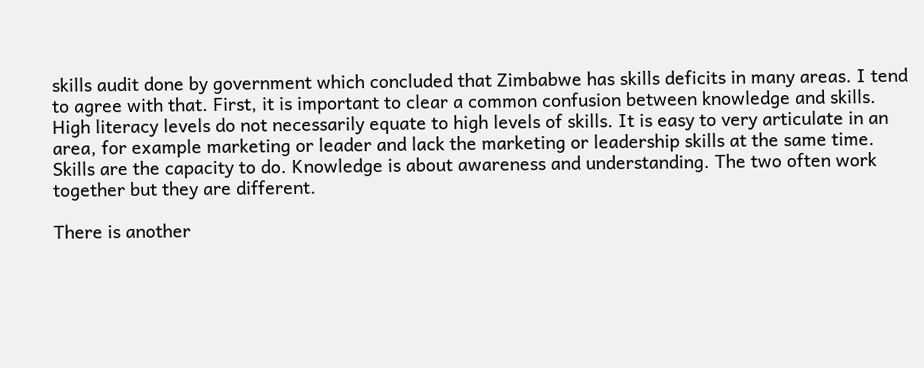skills audit done by government which concluded that Zimbabwe has skills deficits in many areas. I tend to agree with that. First, it is important to clear a common confusion between knowledge and skills. High literacy levels do not necessarily equate to high levels of skills. It is easy to very articulate in an area, for example marketing or leader and lack the marketing or leadership skills at the same time. Skills are the capacity to do. Knowledge is about awareness and understanding. The two often work together but they are different.

There is another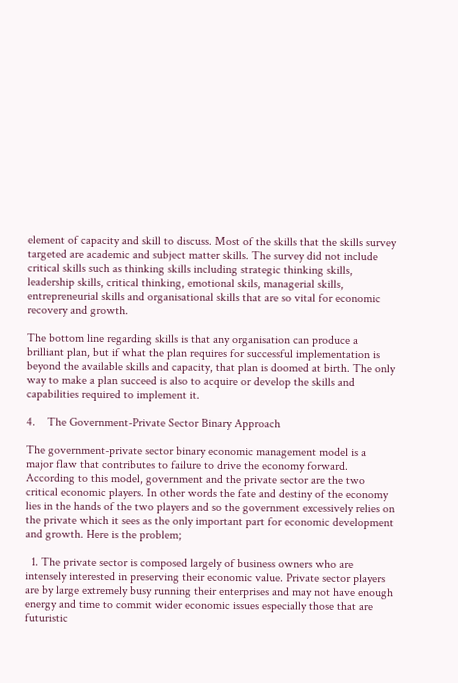element of capacity and skill to discuss. Most of the skills that the skills survey targeted are academic and subject matter skills. The survey did not include critical skills such as thinking skills including strategic thinking skills, leadership skills, critical thinking, emotional skils, managerial skills, entrepreneurial skills and organisational skills that are so vital for economic recovery and growth.

The bottom line regarding skills is that any organisation can produce a brilliant plan, but if what the plan requires for successful implementation is beyond the available skills and capacity, that plan is doomed at birth. The only way to make a plan succeed is also to acquire or develop the skills and capabilities required to implement it.

4.    The Government-Private Sector Binary Approach

The government-private sector binary economic management model is a major flaw that contributes to failure to drive the economy forward. According to this model, government and the private sector are the two critical economic players. In other words the fate and destiny of the economy lies in the hands of the two players and so the government excessively relies on the private which it sees as the only important part for economic development and growth. Here is the problem;

  1. The private sector is composed largely of business owners who are intensely interested in preserving their economic value. Private sector players are by large extremely busy running their enterprises and may not have enough energy and time to commit wider economic issues especially those that are futuristic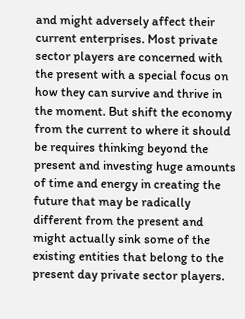and might adversely affect their current enterprises. Most private sector players are concerned with the present with a special focus on how they can survive and thrive in the moment. But shift the economy from the current to where it should be requires thinking beyond the present and investing huge amounts of time and energy in creating the future that may be radically different from the present and might actually sink some of the existing entities that belong to the present day private sector players.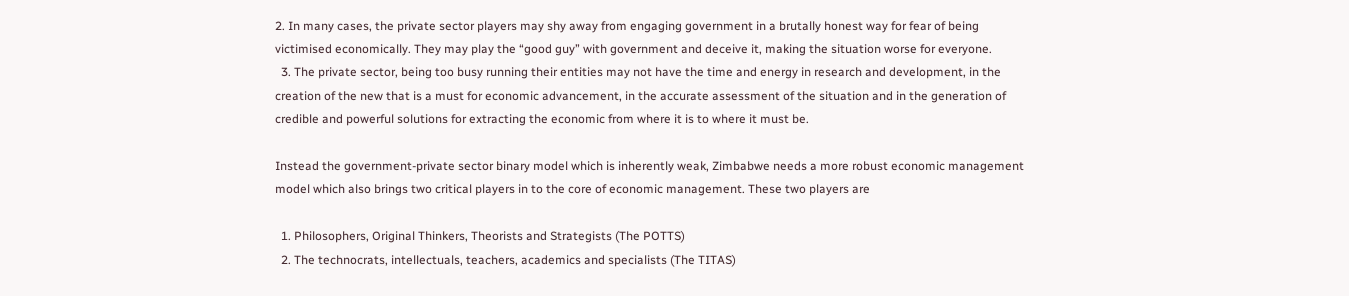2. In many cases, the private sector players may shy away from engaging government in a brutally honest way for fear of being victimised economically. They may play the “good guy” with government and deceive it, making the situation worse for everyone.
  3. The private sector, being too busy running their entities may not have the time and energy in research and development, in the creation of the new that is a must for economic advancement, in the accurate assessment of the situation and in the generation of credible and powerful solutions for extracting the economic from where it is to where it must be.

Instead the government-private sector binary model which is inherently weak, Zimbabwe needs a more robust economic management model which also brings two critical players in to the core of economic management. These two players are

  1. Philosophers, Original Thinkers, Theorists and Strategists (The POTTS)
  2. The technocrats, intellectuals, teachers, academics and specialists (The TITAS)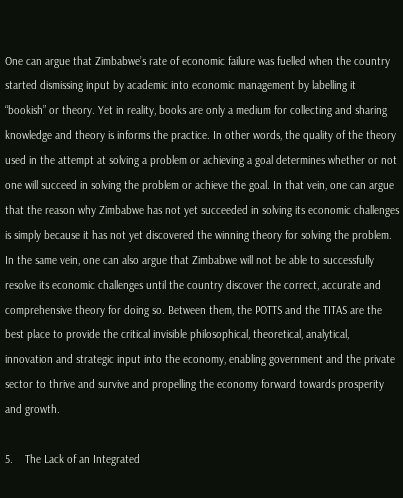One can argue that Zimbabwe’s rate of economic failure was fuelled when the country started dismissing input by academic into economic management by labelling it “bookish” or theory. Yet in reality, books are only a medium for collecting and sharing knowledge and theory is informs the practice. In other words, the quality of the theory used in the attempt at solving a problem or achieving a goal determines whether or not one will succeed in solving the problem or achieve the goal. In that vein, one can argue that the reason why Zimbabwe has not yet succeeded in solving its economic challenges is simply because it has not yet discovered the winning theory for solving the problem. In the same vein, one can also argue that Zimbabwe will not be able to successfully resolve its economic challenges until the country discover the correct, accurate and comprehensive theory for doing so. Between them, the POTTS and the TITAS are the best place to provide the critical invisible philosophical, theoretical, analytical, innovation and strategic input into the economy, enabling government and the private sector to thrive and survive and propelling the economy forward towards prosperity and growth.

5.    The Lack of an Integrated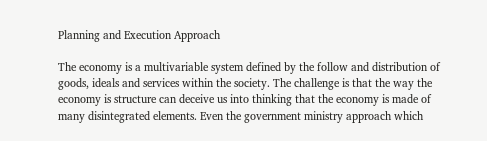Planning and Execution Approach

The economy is a multivariable system defined by the follow and distribution of goods, ideals and services within the society. The challenge is that the way the economy is structure can deceive us into thinking that the economy is made of many disintegrated elements. Even the government ministry approach which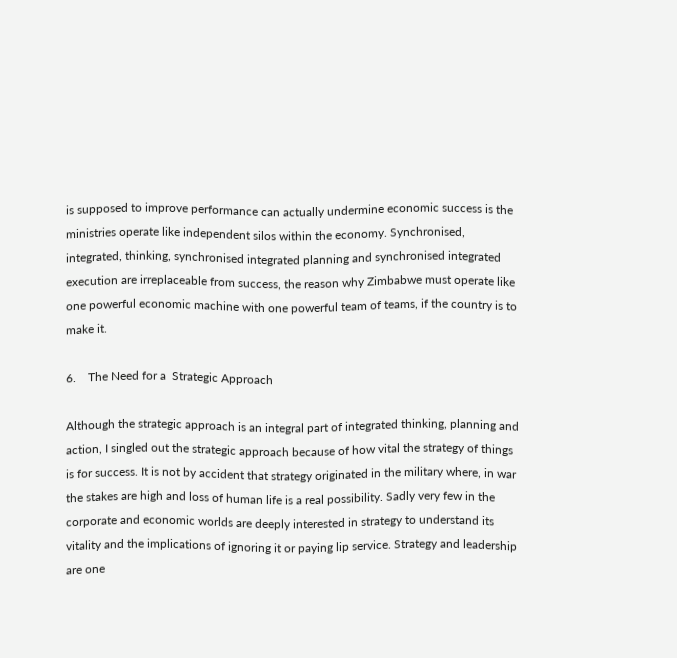is supposed to improve performance can actually undermine economic success is the ministries operate like independent silos within the economy. Synchronised, integrated, thinking, synchronised integrated planning and synchronised integrated execution are irreplaceable from success, the reason why Zimbabwe must operate like one powerful economic machine with one powerful team of teams, if the country is to make it.

6.    The Need for a  Strategic Approach

Although the strategic approach is an integral part of integrated thinking, planning and action, I singled out the strategic approach because of how vital the strategy of things is for success. It is not by accident that strategy originated in the military where, in war the stakes are high and loss of human life is a real possibility. Sadly very few in the corporate and economic worlds are deeply interested in strategy to understand its vitality and the implications of ignoring it or paying lip service. Strategy and leadership are one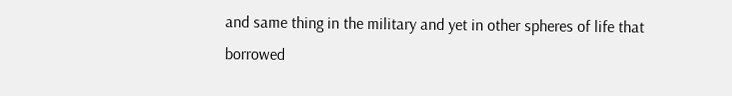and same thing in the military and yet in other spheres of life that borrowed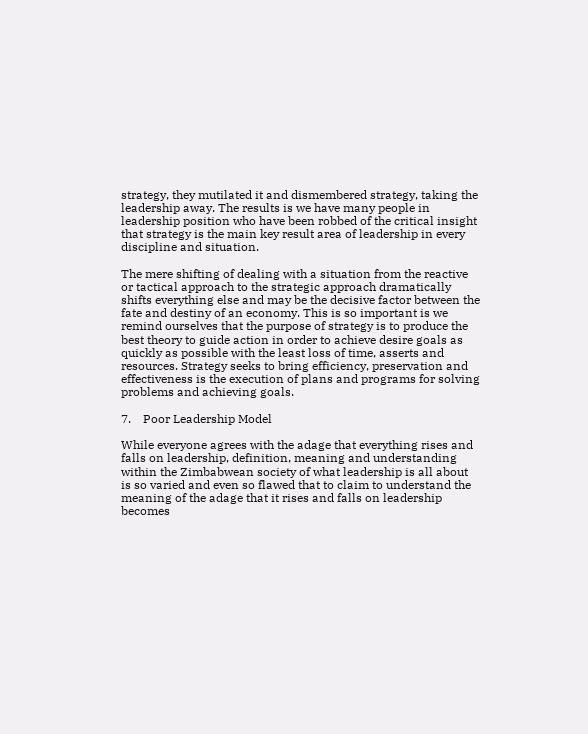strategy, they mutilated it and dismembered strategy, taking the leadership away. The results is we have many people in leadership position who have been robbed of the critical insight that strategy is the main key result area of leadership in every discipline and situation.

The mere shifting of dealing with a situation from the reactive or tactical approach to the strategic approach dramatically shifts everything else and may be the decisive factor between the fate and destiny of an economy. This is so important is we remind ourselves that the purpose of strategy is to produce the best theory to guide action in order to achieve desire goals as quickly as possible with the least loss of time, asserts and resources. Strategy seeks to bring efficiency, preservation and effectiveness is the execution of plans and programs for solving problems and achieving goals.

7.    Poor Leadership Model

While everyone agrees with the adage that everything rises and falls on leadership, definition, meaning and understanding within the Zimbabwean society of what leadership is all about is so varied and even so flawed that to claim to understand the meaning of the adage that it rises and falls on leadership becomes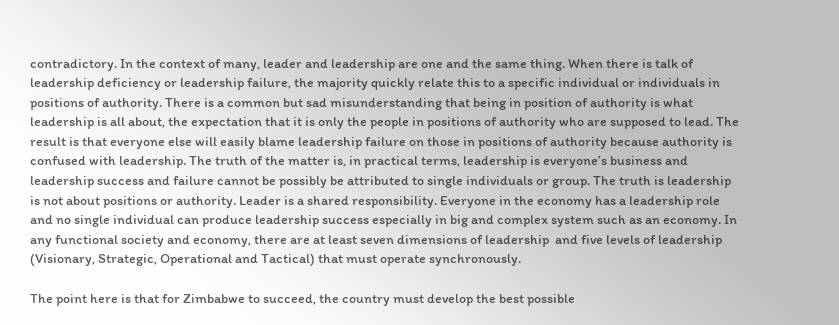contradictory. In the context of many, leader and leadership are one and the same thing. When there is talk of leadership deficiency or leadership failure, the majority quickly relate this to a specific individual or individuals in positions of authority. There is a common but sad misunderstanding that being in position of authority is what leadership is all about, the expectation that it is only the people in positions of authority who are supposed to lead. The result is that everyone else will easily blame leadership failure on those in positions of authority because authority is confused with leadership. The truth of the matter is, in practical terms, leadership is everyone’s business and leadership success and failure cannot be possibly be attributed to single individuals or group. The truth is leadership is not about positions or authority. Leader is a shared responsibility. Everyone in the economy has a leadership role and no single individual can produce leadership success especially in big and complex system such as an economy. In any functional society and economy, there are at least seven dimensions of leadership  and five levels of leadership (Visionary, Strategic, Operational and Tactical) that must operate synchronously.

The point here is that for Zimbabwe to succeed, the country must develop the best possible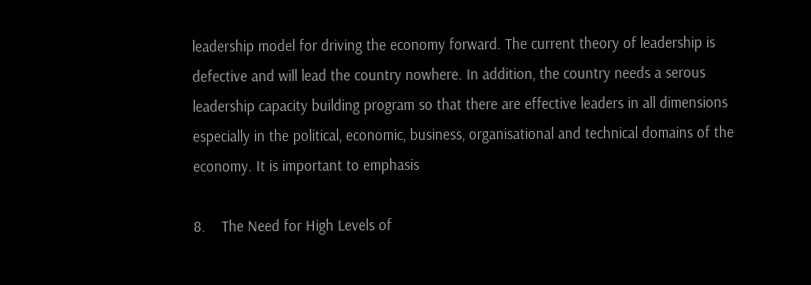leadership model for driving the economy forward. The current theory of leadership is defective and will lead the country nowhere. In addition, the country needs a serous leadership capacity building program so that there are effective leaders in all dimensions especially in the political, economic, business, organisational and technical domains of the economy. It is important to emphasis

8.    The Need for High Levels of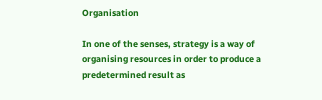Organisation

In one of the senses, strategy is a way of organising resources in order to produce a predetermined result as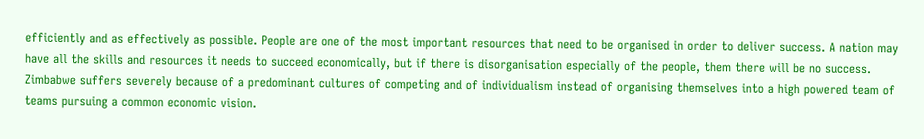efficiently and as effectively as possible. People are one of the most important resources that need to be organised in order to deliver success. A nation may have all the skills and resources it needs to succeed economically, but if there is disorganisation especially of the people, them there will be no success. Zimbabwe suffers severely because of a predominant cultures of competing and of individualism instead of organising themselves into a high powered team of teams pursuing a common economic vision.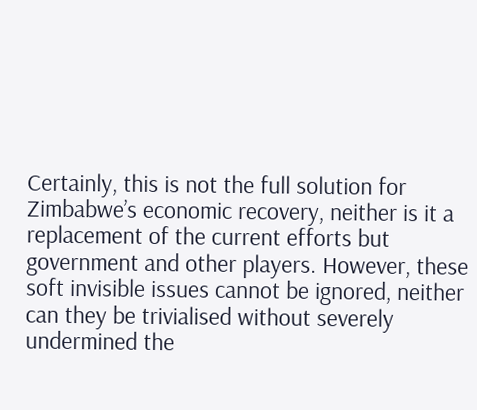Certainly, this is not the full solution for Zimbabwe’s economic recovery, neither is it a replacement of the current efforts but government and other players. However, these soft invisible issues cannot be ignored, neither can they be trivialised without severely undermined the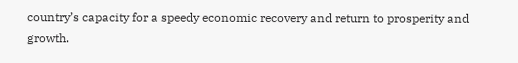country’s capacity for a speedy economic recovery and return to prosperity and growth.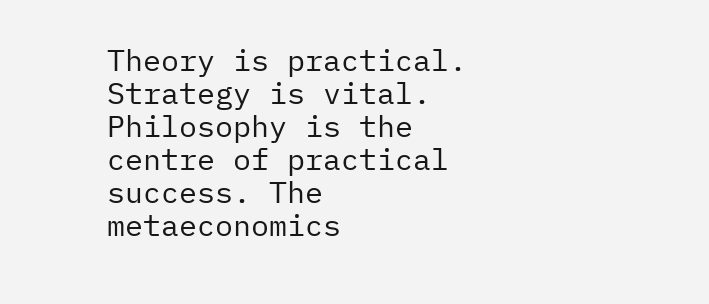Theory is practical. Strategy is vital. Philosophy is the centre of practical success. The metaeconomics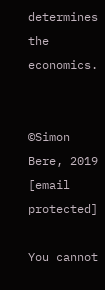determines the economics.


©Simon Bere, 2019 [email protected]

You cannot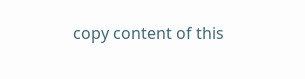copy content of this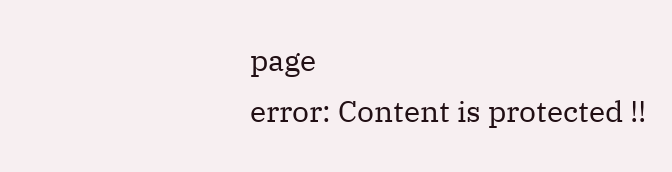page
error: Content is protected !!